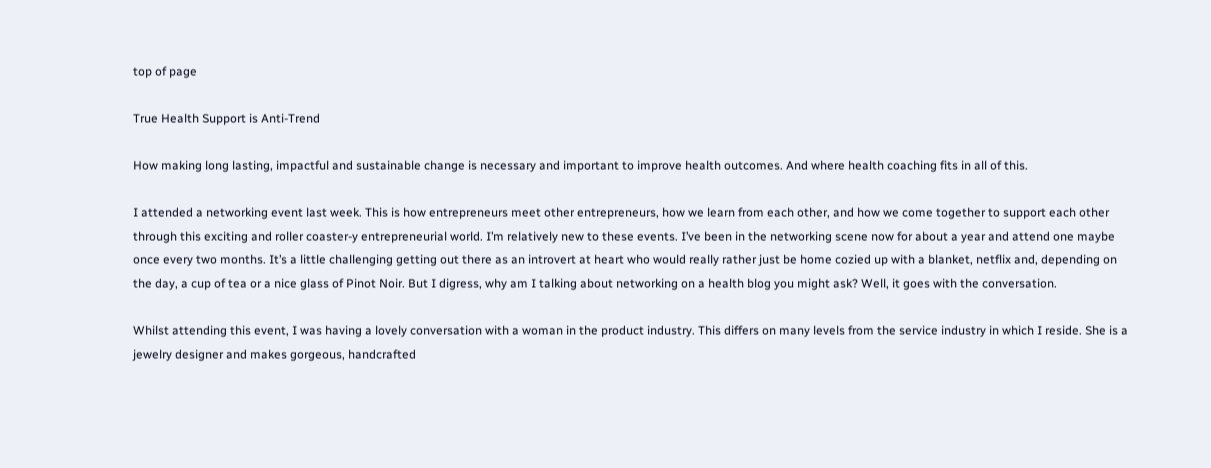top of page

True Health Support is Anti-Trend

How making long lasting, impactful and sustainable change is necessary and important to improve health outcomes. And where health coaching fits in all of this.

I attended a networking event last week. This is how entrepreneurs meet other entrepreneurs, how we learn from each other, and how we come together to support each other through this exciting and roller coaster-y entrepreneurial world. I’m relatively new to these events. I’ve been in the networking scene now for about a year and attend one maybe once every two months. It’s a little challenging getting out there as an introvert at heart who would really rather just be home cozied up with a blanket, netflix and, depending on the day, a cup of tea or a nice glass of Pinot Noir. But I digress, why am I talking about networking on a health blog you might ask? Well, it goes with the conversation.

Whilst attending this event, I was having a lovely conversation with a woman in the product industry. This differs on many levels from the service industry in which I reside. She is a jewelry designer and makes gorgeous, handcrafted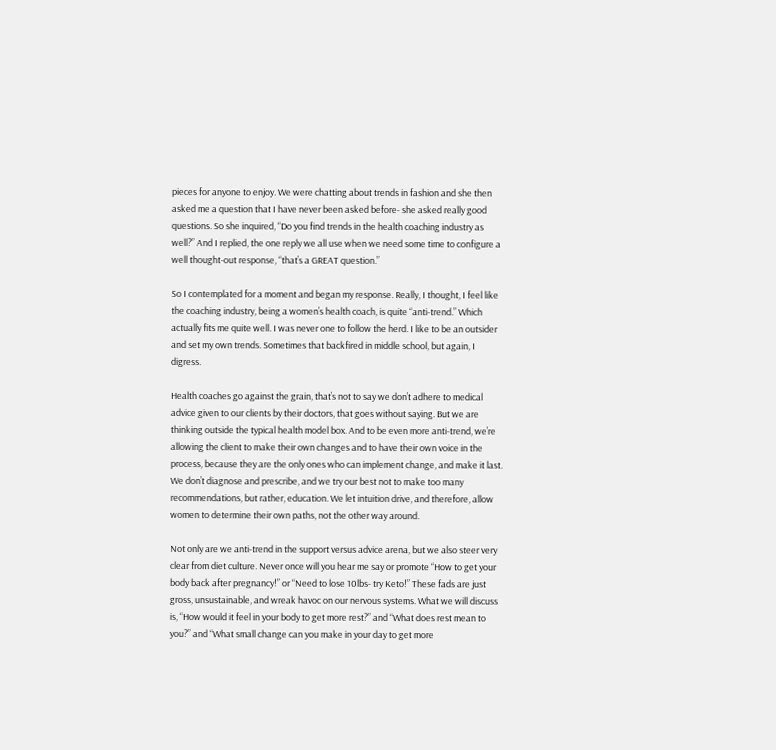pieces for anyone to enjoy. We were chatting about trends in fashion and she then asked me a question that I have never been asked before- she asked really good questions. So she inquired, “Do you find trends in the health coaching industry as well?” And I replied, the one reply we all use when we need some time to configure a well thought-out response, “that’s a GREAT question.”

So I contemplated for a moment and began my response. Really, I thought, I feel like the coaching industry, being a women’s health coach, is quite “anti-trend.” Which actually fits me quite well. I was never one to follow the herd. I like to be an outsider and set my own trends. Sometimes that backfired in middle school, but again, I digress.

Health coaches go against the grain, that’s not to say we don’t adhere to medical advice given to our clients by their doctors, that goes without saying. But we are thinking outside the typical health model box. And to be even more anti-trend, we’re allowing the client to make their own changes and to have their own voice in the process, because they are the only ones who can implement change, and make it last. We don’t diagnose and prescribe, and we try our best not to make too many recommendations, but rather, education. We let intuition drive, and therefore, allow women to determine their own paths, not the other way around.

Not only are we anti-trend in the support versus advice arena, but we also steer very clear from diet culture. Never once will you hear me say or promote “How to get your body back after pregnancy!” or “Need to lose 10lbs- try Keto!” These fads are just gross, unsustainable, and wreak havoc on our nervous systems. What we will discuss is, “How would it feel in your body to get more rest?” and “What does rest mean to you?” and “What small change can you make in your day to get more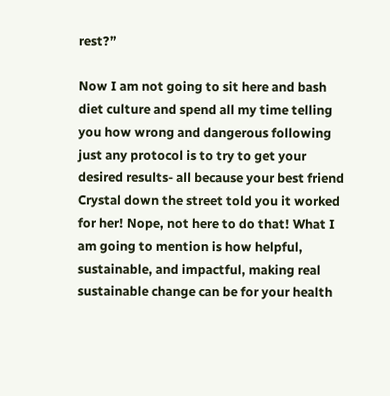rest?”

Now I am not going to sit here and bash diet culture and spend all my time telling you how wrong and dangerous following just any protocol is to try to get your desired results- all because your best friend Crystal down the street told you it worked for her! Nope, not here to do that! What I am going to mention is how helpful, sustainable, and impactful, making real sustainable change can be for your health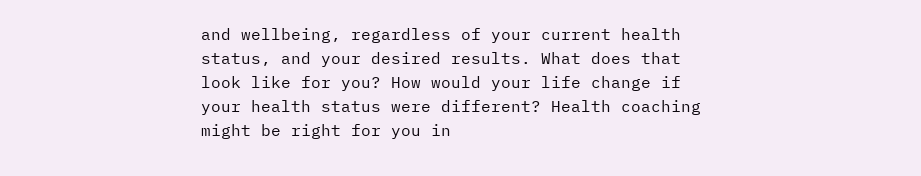and wellbeing, regardless of your current health status, and your desired results. What does that look like for you? How would your life change if your health status were different? Health coaching might be right for you in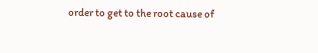order to get to the root cause of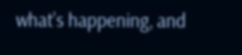what’s happening, and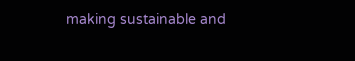making sustainable and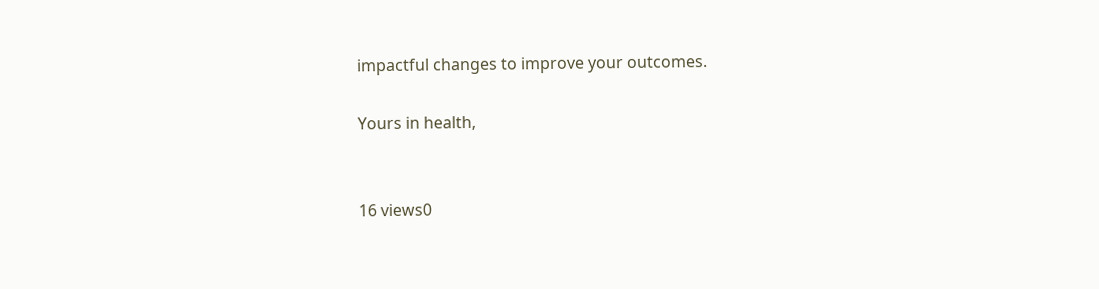impactful changes to improve your outcomes.

Yours in health,


16 views0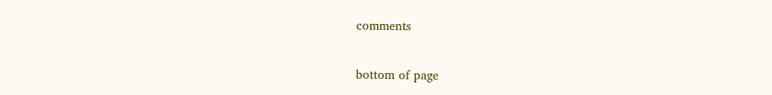comments


bottom of page